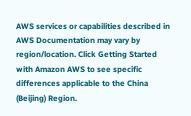AWS services or capabilities described in AWS Documentation may vary by region/location. Click Getting Started with Amazon AWS to see specific differences applicable to the China (Beijing) Region.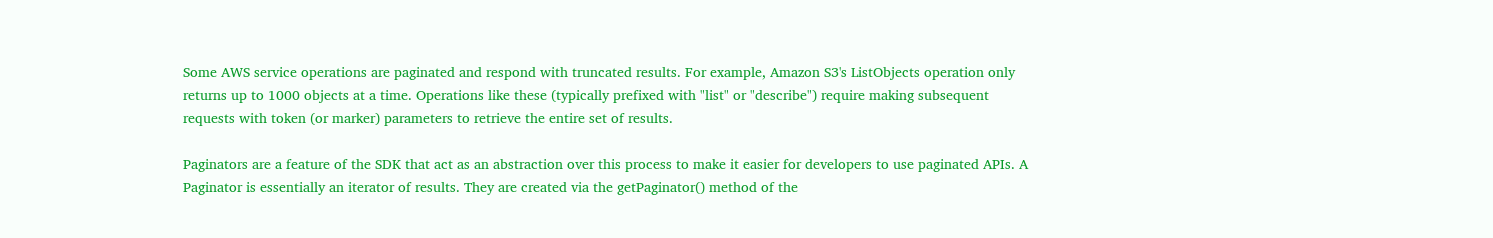Some AWS service operations are paginated and respond with truncated results. For example, Amazon S3's ListObjects operation only returns up to 1000 objects at a time. Operations like these (typically prefixed with "list" or "describe") require making subsequent requests with token (or marker) parameters to retrieve the entire set of results.

Paginators are a feature of the SDK that act as an abstraction over this process to make it easier for developers to use paginated APIs. A Paginator is essentially an iterator of results. They are created via the getPaginator() method of the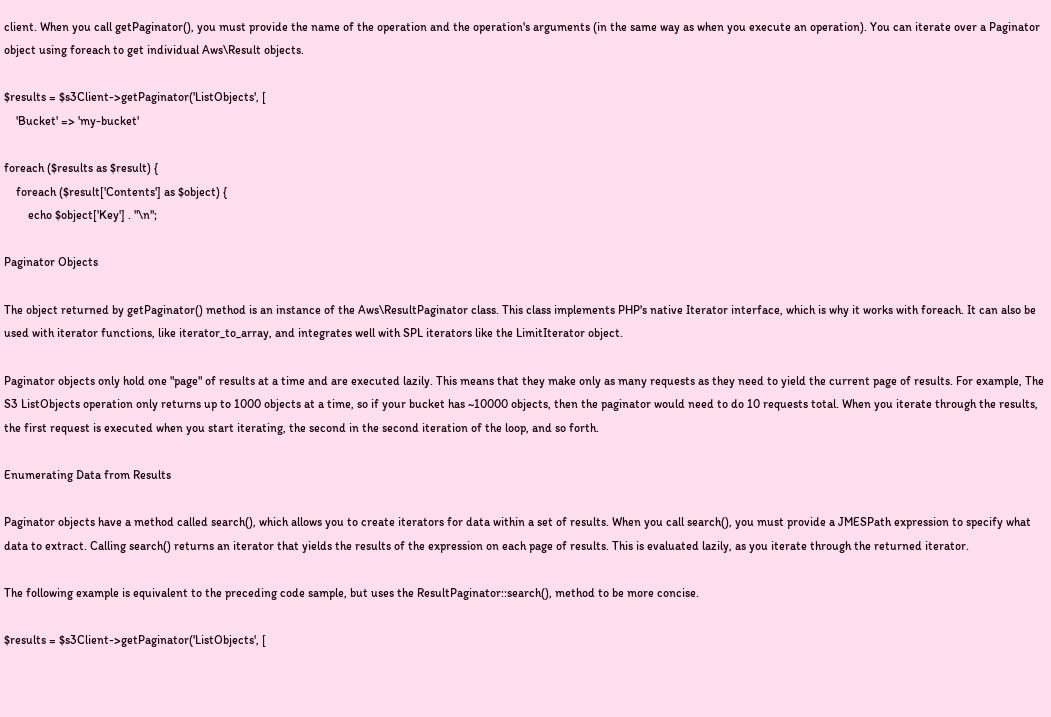client. When you call getPaginator(), you must provide the name of the operation and the operation's arguments (in the same way as when you execute an operation). You can iterate over a Paginator object using foreach to get individual Aws\Result objects.

$results = $s3Client->getPaginator('ListObjects', [
    'Bucket' => 'my-bucket'

foreach ($results as $result) {
    foreach ($result['Contents'] as $object) {
        echo $object['Key'] . "\n";

Paginator Objects

The object returned by getPaginator() method is an instance of the Aws\ResultPaginator class. This class implements PHP's native Iterator interface, which is why it works with foreach. It can also be used with iterator functions, like iterator_to_array, and integrates well with SPL iterators like the LimitIterator object.

Paginator objects only hold one "page" of results at a time and are executed lazily. This means that they make only as many requests as they need to yield the current page of results. For example, The S3 ListObjects operation only returns up to 1000 objects at a time, so if your bucket has ~10000 objects, then the paginator would need to do 10 requests total. When you iterate through the results, the first request is executed when you start iterating, the second in the second iteration of the loop, and so forth.

Enumerating Data from Results

Paginator objects have a method called search(), which allows you to create iterators for data within a set of results. When you call search(), you must provide a JMESPath expression to specify what data to extract. Calling search() returns an iterator that yields the results of the expression on each page of results. This is evaluated lazily, as you iterate through the returned iterator.

The following example is equivalent to the preceding code sample, but uses the ResultPaginator::search(), method to be more concise.

$results = $s3Client->getPaginator('ListObjects', [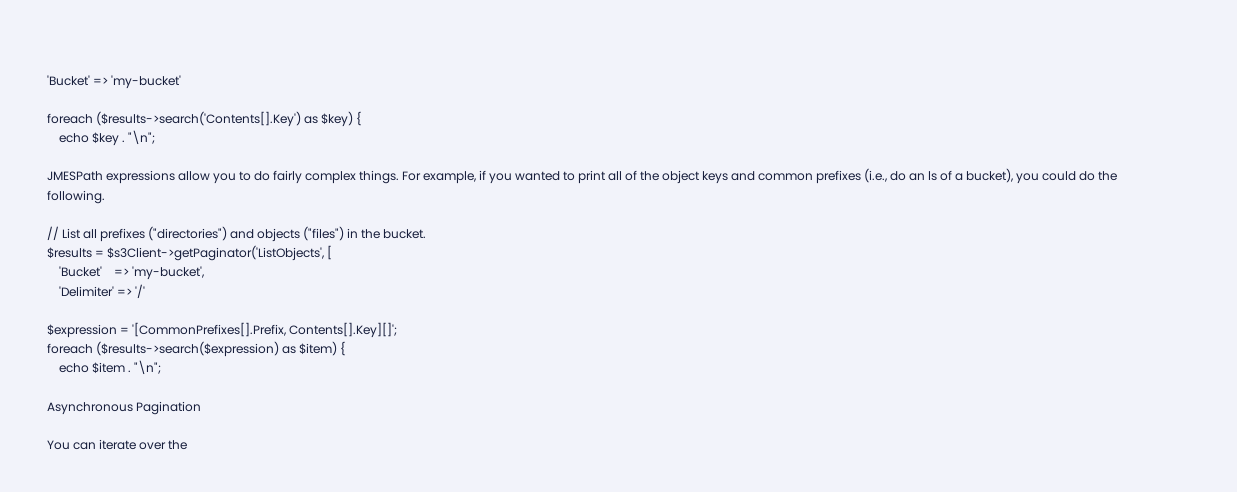'Bucket' => 'my-bucket'

foreach ($results->search('Contents[].Key') as $key) {
    echo $key . "\n";

JMESPath expressions allow you to do fairly complex things. For example, if you wanted to print all of the object keys and common prefixes (i.e., do an ls of a bucket), you could do the following.

// List all prefixes ("directories") and objects ("files") in the bucket.
$results = $s3Client->getPaginator('ListObjects', [
    'Bucket'    => 'my-bucket',
    'Delimiter' => '/'

$expression = '[CommonPrefixes[].Prefix, Contents[].Key][]';
foreach ($results->search($expression) as $item) {
    echo $item . "\n";

Asynchronous Pagination

You can iterate over the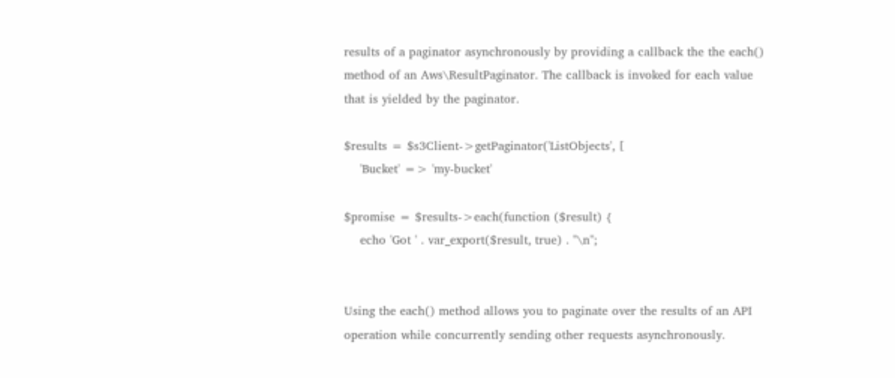results of a paginator asynchronously by providing a callback the the each() method of an Aws\ResultPaginator. The callback is invoked for each value that is yielded by the paginator.

$results = $s3Client->getPaginator('ListObjects', [
    'Bucket' => 'my-bucket'

$promise = $results->each(function ($result) {
    echo 'Got ' . var_export($result, true) . "\n";


Using the each() method allows you to paginate over the results of an API operation while concurrently sending other requests asynchronously.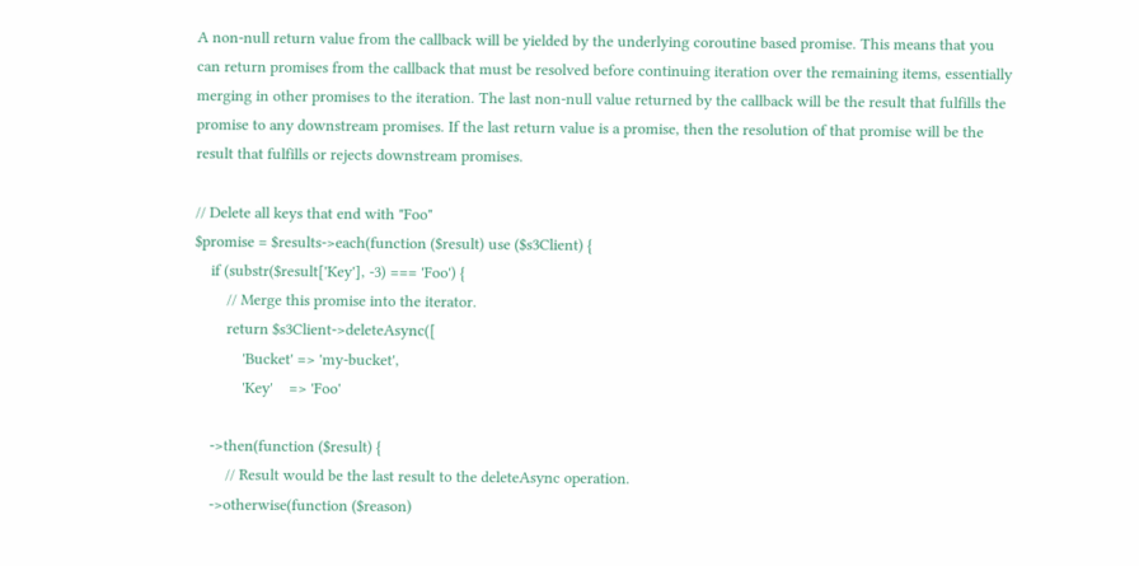A non-null return value from the callback will be yielded by the underlying coroutine based promise. This means that you can return promises from the callback that must be resolved before continuing iteration over the remaining items, essentially merging in other promises to the iteration. The last non-null value returned by the callback will be the result that fulfills the promise to any downstream promises. If the last return value is a promise, then the resolution of that promise will be the result that fulfills or rejects downstream promises.

// Delete all keys that end with "Foo"
$promise = $results->each(function ($result) use ($s3Client) {
    if (substr($result['Key'], -3) === 'Foo') {
        // Merge this promise into the iterator.
        return $s3Client->deleteAsync([
            'Bucket' => 'my-bucket',
            'Key'    => 'Foo'

    ->then(function ($result) {
        // Result would be the last result to the deleteAsync operation.
    ->otherwise(function ($reason)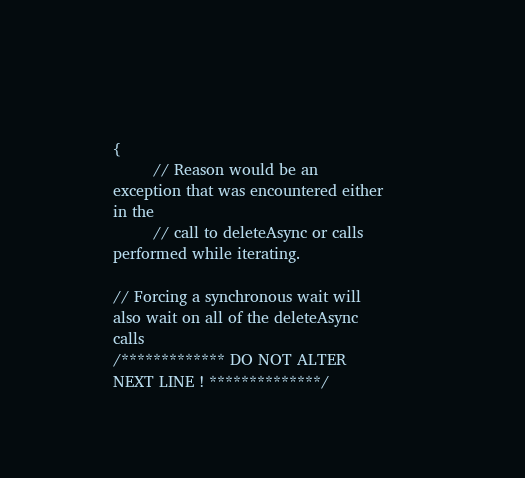{
        // Reason would be an exception that was encountered either in the
        // call to deleteAsync or calls performed while iterating.

// Forcing a synchronous wait will also wait on all of the deleteAsync calls
/************* DO NOT ALTER NEXT LINE ! **************/